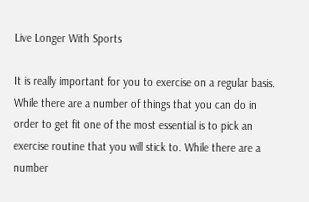Live Longer With Sports

It is really important for you to exercise on a regular basis. While there are a number of things that you can do in order to get fit one of the most essential is to pick an exercise routine that you will stick to. While there are a number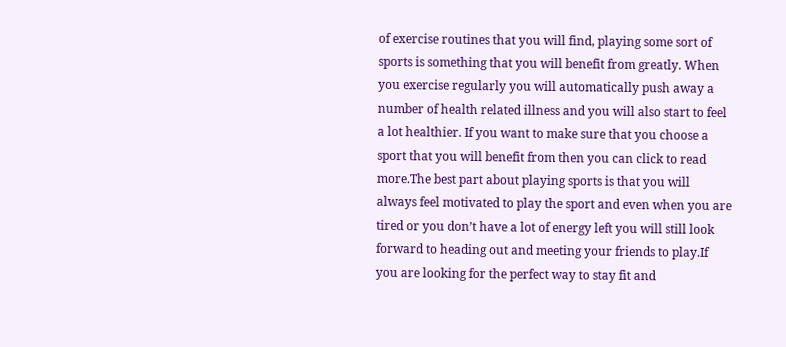of exercise routines that you will find, playing some sort of sports is something that you will benefit from greatly. When you exercise regularly you will automatically push away a number of health related illness and you will also start to feel a lot healthier. If you want to make sure that you choose a sport that you will benefit from then you can click to read more.The best part about playing sports is that you will always feel motivated to play the sport and even when you are tired or you don’t have a lot of energy left you will still look forward to heading out and meeting your friends to play.If you are looking for the perfect way to stay fit and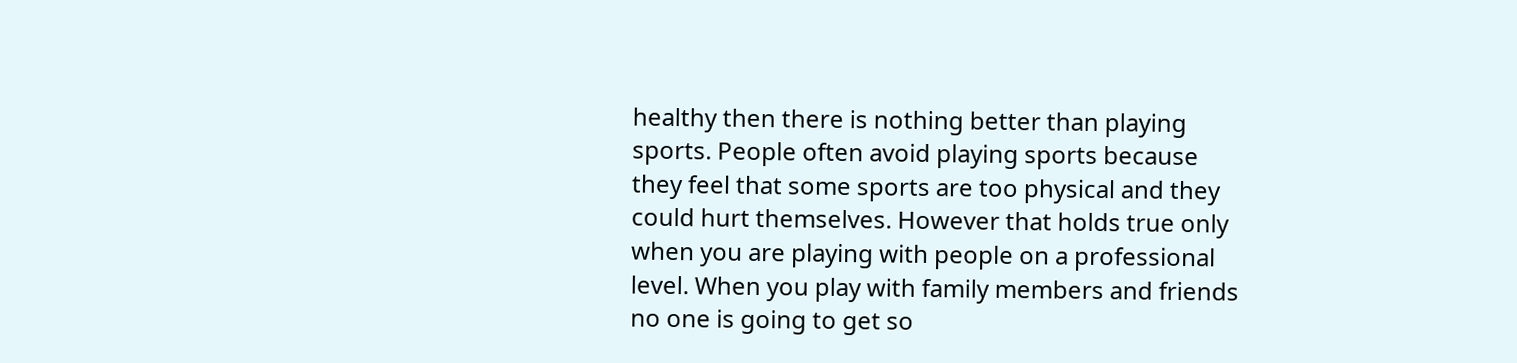healthy then there is nothing better than playing sports. People often avoid playing sports because they feel that some sports are too physical and they could hurt themselves. However that holds true only when you are playing with people on a professional level. When you play with family members and friends no one is going to get so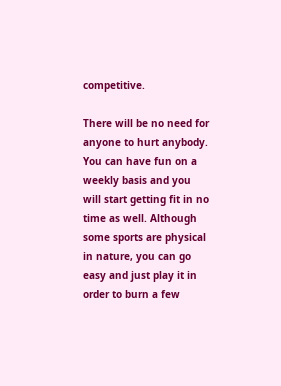competitive.

There will be no need for anyone to hurt anybody. You can have fun on a weekly basis and you will start getting fit in no time as well. Although some sports are physical in nature, you can go easy and just play it in order to burn a few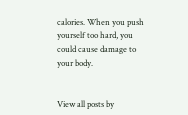calories. When you push yourself too hard, you could cause damage to your body.


View all posts by